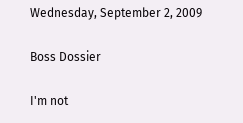Wednesday, September 2, 2009

Boss Dossier

I'm not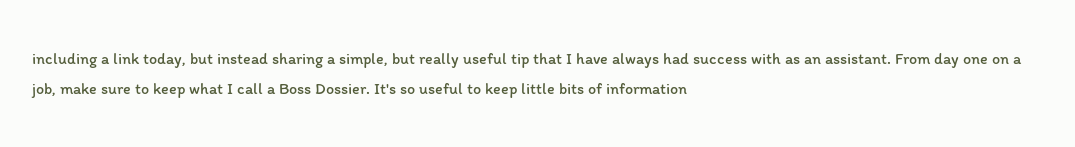including a link today, but instead sharing a simple, but really useful tip that I have always had success with as an assistant. From day one on a job, make sure to keep what I call a Boss Dossier. It's so useful to keep little bits of information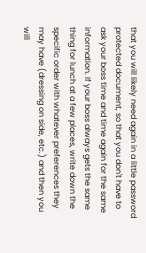that you will likely need again in a little password protected document, so that you don't have to ask your boss time and time again for the same information. If your boss always gets the same thing for lunch at a few places, write down the specific order with whatever preferences they may have (dressing on side, etc.) and then you will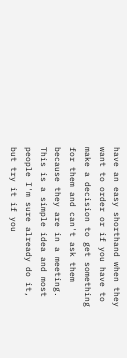have an easy shorthand when they want to order or if you have to make a decision to get something for them and can't ask them because they are in a meeting. This is a simple idea and most people I'm sure already do it, but try it if you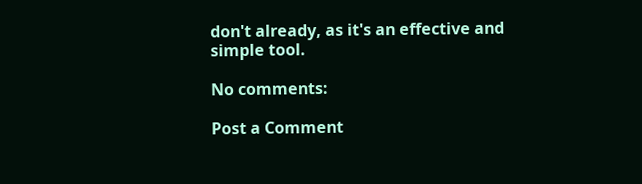don't already, as it's an effective and simple tool.

No comments:

Post a Comment